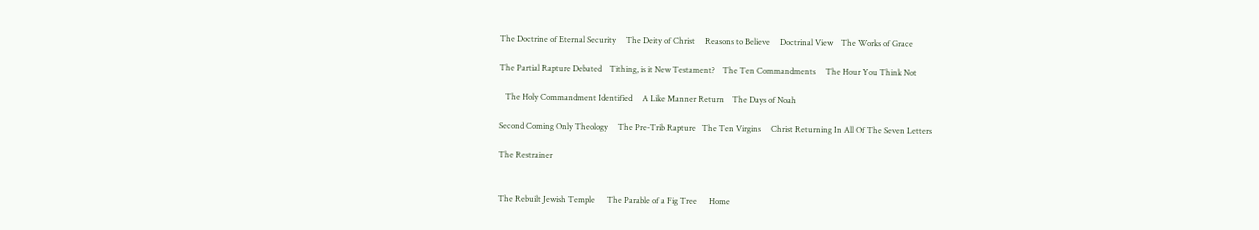The Doctrine of Eternal Security     The Deity of Christ     Reasons to Believe     Doctrinal View    The Works of Grace

The Partial Rapture Debated    Tithing, is it New Testament?    The Ten Commandments     The Hour You Think Not

   The Holy Commandment Identified     A Like Manner Return    The Days of Noah

Second Coming Only Theology     The Pre-Trib Rapture   The Ten Virgins     Christ Returning In All Of The Seven Letters

The Restrainer


The Rebuilt Jewish Temple      The Parable of a Fig Tree      Home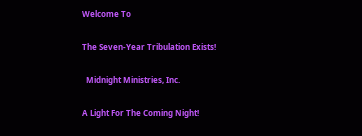Welcome To

The Seven-Year Tribulation Exists!

  Midnight Ministries, Inc.

A Light For The Coming Night!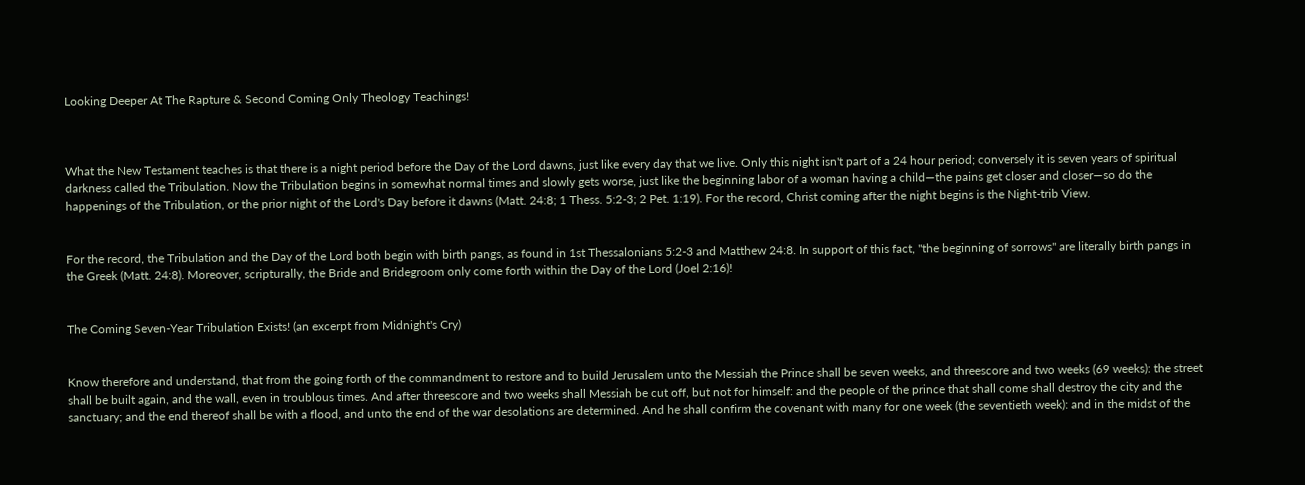Looking Deeper At The Rapture & Second Coming Only Theology Teachings!



What the New Testament teaches is that there is a night period before the Day of the Lord dawns, just like every day that we live. Only this night isn't part of a 24 hour period; conversely it is seven years of spiritual darkness called the Tribulation. Now the Tribulation begins in somewhat normal times and slowly gets worse, just like the beginning labor of a woman having a child—the pains get closer and closer—so do the happenings of the Tribulation, or the prior night of the Lord's Day before it dawns (Matt. 24:8; 1 Thess. 5:2-3; 2 Pet. 1:19). For the record, Christ coming after the night begins is the Night-trib View.


For the record, the Tribulation and the Day of the Lord both begin with birth pangs, as found in 1st Thessalonians 5:2-3 and Matthew 24:8. In support of this fact, "the beginning of sorrows" are literally birth pangs in the Greek (Matt. 24:8). Moreover, scripturally, the Bride and Bridegroom only come forth within the Day of the Lord (Joel 2:16)!


The Coming Seven-Year Tribulation Exists! (an excerpt from Midnight's Cry)


Know therefore and understand, that from the going forth of the commandment to restore and to build Jerusalem unto the Messiah the Prince shall be seven weeks, and threescore and two weeks (69 weeks): the street shall be built again, and the wall, even in troublous times. And after threescore and two weeks shall Messiah be cut off, but not for himself: and the people of the prince that shall come shall destroy the city and the sanctuary; and the end thereof shall be with a flood, and unto the end of the war desolations are determined. And he shall confirm the covenant with many for one week (the seventieth week): and in the midst of the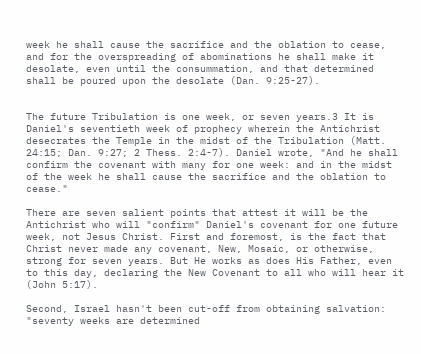week he shall cause the sacrifice and the oblation to cease, and for the overspreading of abominations he shall make it desolate, even until the consummation, and that determined shall be poured upon the desolate (Dan. 9:25-27).


The future Tribulation is one week, or seven years.3 It is Daniel's seventieth week of prophecy wherein the Antichrist desecrates the Temple in the midst of the Tribulation (Matt. 24:15; Dan. 9:27; 2 Thess. 2:4-7). Daniel wrote, "And he shall confirm the covenant with many for one week: and in the midst of the week he shall cause the sacrifice and the oblation to cease."

There are seven salient points that attest it will be the Antichrist who will "confirm" Daniel's covenant for one future week, not Jesus Christ. First and foremost, is the fact that Christ never made any covenant, New, Mosaic, or otherwise, strong for seven years. But He works as does His Father, even to this day, declaring the New Covenant to all who will hear it (John 5:17).

Second, Israel hasn't been cut-off from obtaining salvation: "seventy weeks are determined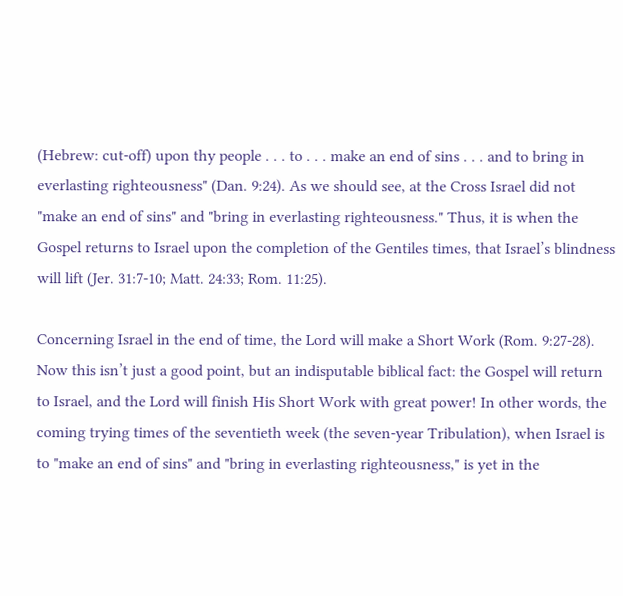(Hebrew: cut-off) upon thy people . . . to . . . make an end of sins . . . and to bring in everlasting righteousness" (Dan. 9:24). As we should see, at the Cross Israel did not "make an end of sins" and "bring in everlasting righteousness." Thus, it is when the Gospel returns to Israel upon the completion of the Gentiles times, that Israel’s blindness will lift (Jer. 31:7-10; Matt. 24:33; Rom. 11:25).

Concerning Israel in the end of time, the Lord will make a Short Work (Rom. 9:27-28). Now this isn’t just a good point, but an indisputable biblical fact: the Gospel will return to Israel, and the Lord will finish His Short Work with great power! In other words, the coming trying times of the seventieth week (the seven-year Tribulation), when Israel is to "make an end of sins" and "bring in everlasting righteousness," is yet in the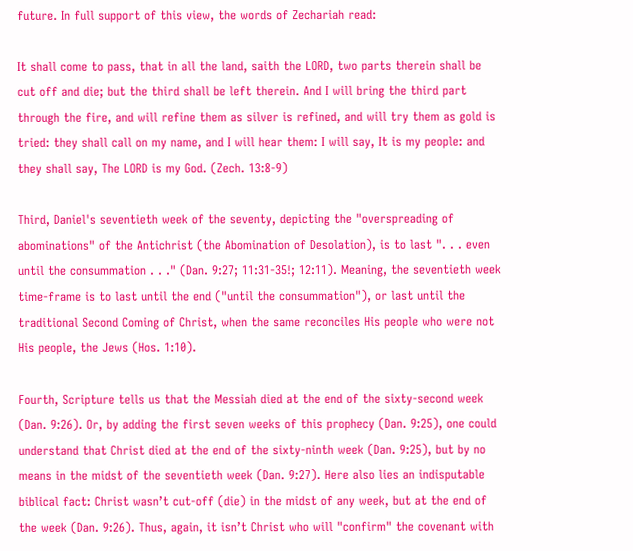future. In full support of this view, the words of Zechariah read:

It shall come to pass, that in all the land, saith the LORD, two parts therein shall be cut off and die; but the third shall be left therein. And I will bring the third part through the fire, and will refine them as silver is refined, and will try them as gold is tried: they shall call on my name, and I will hear them: I will say, It is my people: and they shall say, The LORD is my God. (Zech. 13:8-9)

Third, Daniel's seventieth week of the seventy, depicting the "overspreading of abominations" of the Antichrist (the Abomination of Desolation), is to last ". . . even until the consummation . . ." (Dan. 9:27; 11:31-35!; 12:11). Meaning, the seventieth week time-frame is to last until the end ("until the consummation"), or last until the traditional Second Coming of Christ, when the same reconciles His people who were not His people, the Jews (Hos. 1:10).

Fourth, Scripture tells us that the Messiah died at the end of the sixty-second week (Dan. 9:26). Or, by adding the first seven weeks of this prophecy (Dan. 9:25), one could understand that Christ died at the end of the sixty-ninth week (Dan. 9:25), but by no means in the midst of the seventieth week (Dan. 9:27). Here also lies an indisputable biblical fact: Christ wasn’t cut-off (die) in the midst of any week, but at the end of the week (Dan. 9:26). Thus, again, it isn’t Christ who will "confirm" the covenant with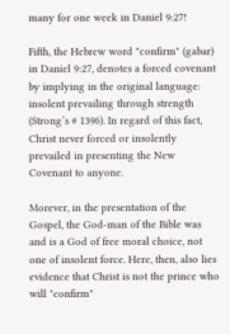many for one week in Daniel 9:27!

Fifth, the Hebrew word "confirm" (gabar) in Daniel 9:27, denotes a forced covenant by implying in the original language: insolent prevailing through strength (Strong’s # 1396). In regard of this fact, Christ never forced or insolently prevailed in presenting the New Covenant to anyone.

Morever, in the presentation of the Gospel, the God-man of the Bible was and is a God of free moral choice, not one of insolent force. Here, then, also lies evidence that Christ is not the prince who will "confirm"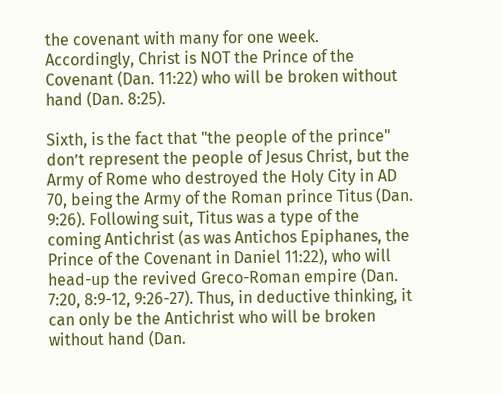the covenant with many for one week. Accordingly, Christ is NOT the Prince of the Covenant (Dan. 11:22) who will be broken without hand (Dan. 8:25).

Sixth, is the fact that "the people of the prince" don’t represent the people of Jesus Christ, but the Army of Rome who destroyed the Holy City in AD 70, being the Army of the Roman prince Titus (Dan. 9:26). Following suit, Titus was a type of the coming Antichrist (as was Antichos Epiphanes, the Prince of the Covenant in Daniel 11:22), who will head-up the revived Greco-Roman empire (Dan. 7:20, 8:9-12, 9:26-27). Thus, in deductive thinking, it can only be the Antichrist who will be broken without hand (Dan.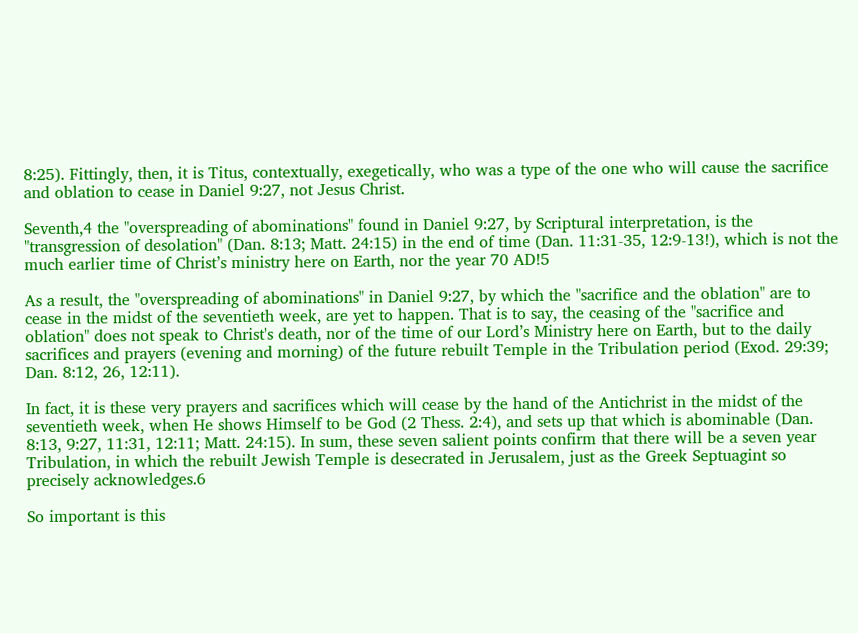8:25). Fittingly, then, it is Titus, contextually, exegetically, who was a type of the one who will cause the sacrifice and oblation to cease in Daniel 9:27, not Jesus Christ.

Seventh,4 the "overspreading of abominations" found in Daniel 9:27, by Scriptural interpretation, is the "transgression of desolation" (Dan. 8:13; Matt. 24:15) in the end of time (Dan. 11:31-35, 12:9-13!), which is not the much earlier time of Christ’s ministry here on Earth, nor the year 70 AD!5

As a result, the "overspreading of abominations" in Daniel 9:27, by which the "sacrifice and the oblation" are to cease in the midst of the seventieth week, are yet to happen. That is to say, the ceasing of the "sacrifice and oblation" does not speak to Christ's death, nor of the time of our Lord’s Ministry here on Earth, but to the daily sacrifices and prayers (evening and morning) of the future rebuilt Temple in the Tribulation period (Exod. 29:39; Dan. 8:12, 26, 12:11).

In fact, it is these very prayers and sacrifices which will cease by the hand of the Antichrist in the midst of the seventieth week, when He shows Himself to be God (2 Thess. 2:4), and sets up that which is abominable (Dan. 8:13, 9:27, 11:31, 12:11; Matt. 24:15). In sum, these seven salient points confirm that there will be a seven year Tribulation, in which the rebuilt Jewish Temple is desecrated in Jerusalem, just as the Greek Septuagint so precisely acknowledges.6

So important is this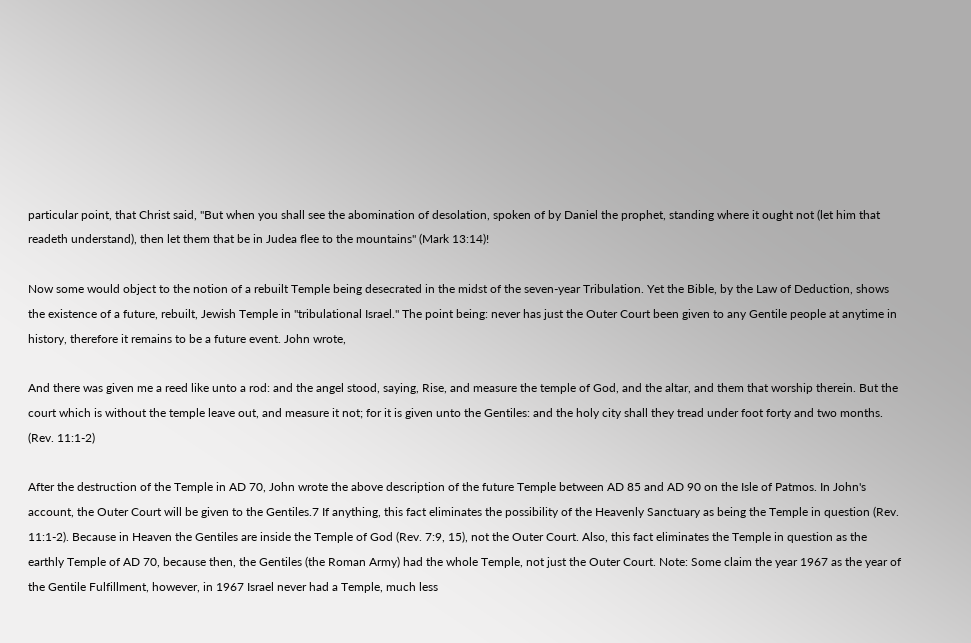particular point, that Christ said, "But when you shall see the abomination of desolation, spoken of by Daniel the prophet, standing where it ought not (let him that readeth understand), then let them that be in Judea flee to the mountains" (Mark 13:14)!

Now some would object to the notion of a rebuilt Temple being desecrated in the midst of the seven-year Tribulation. Yet the Bible, by the Law of Deduction, shows the existence of a future, rebuilt, Jewish Temple in "tribulational Israel." The point being: never has just the Outer Court been given to any Gentile people at anytime in history, therefore it remains to be a future event. John wrote,

And there was given me a reed like unto a rod: and the angel stood, saying, Rise, and measure the temple of God, and the altar, and them that worship therein. But the court which is without the temple leave out, and measure it not; for it is given unto the Gentiles: and the holy city shall they tread under foot forty and two months. (Rev. 11:1-2)

After the destruction of the Temple in AD 70, John wrote the above description of the future Temple between AD 85 and AD 90 on the Isle of Patmos. In John's account, the Outer Court will be given to the Gentiles.7 If anything, this fact eliminates the possibility of the Heavenly Sanctuary as being the Temple in question (Rev. 11:1-2). Because in Heaven the Gentiles are inside the Temple of God (Rev. 7:9, 15), not the Outer Court. Also, this fact eliminates the Temple in question as the earthly Temple of AD 70, because then, the Gentiles (the Roman Army) had the whole Temple, not just the Outer Court. Note: Some claim the year 1967 as the year of the Gentile Fulfillment, however, in 1967 Israel never had a Temple, much less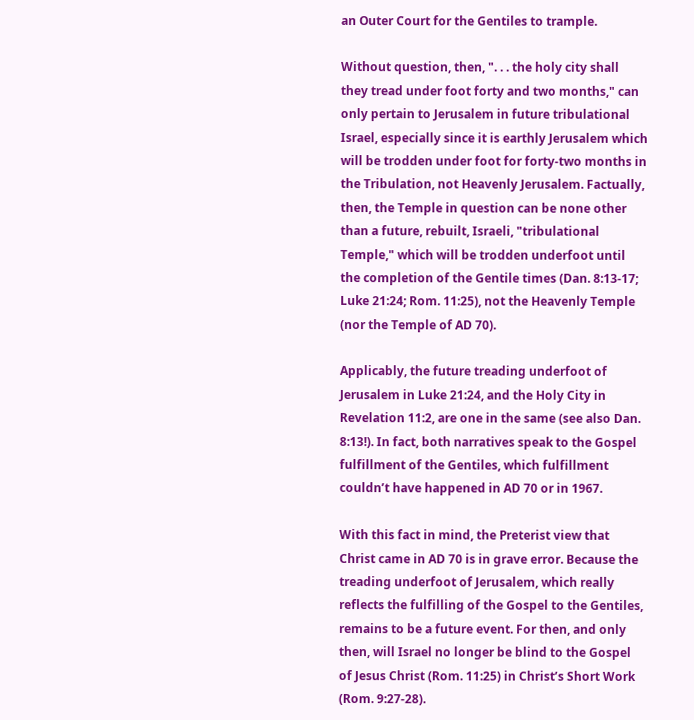an Outer Court for the Gentiles to trample.

Without question, then, ". . . the holy city shall they tread under foot forty and two months," can only pertain to Jerusalem in future tribulational Israel, especially since it is earthly Jerusalem which will be trodden under foot for forty-two months in the Tribulation, not Heavenly Jerusalem. Factually, then, the Temple in question can be none other than a future, rebuilt, Israeli, "tribulational Temple," which will be trodden underfoot until the completion of the Gentile times (Dan. 8:13-17; Luke 21:24; Rom. 11:25), not the Heavenly Temple (nor the Temple of AD 70).

Applicably, the future treading underfoot of Jerusalem in Luke 21:24, and the Holy City in Revelation 11:2, are one in the same (see also Dan. 8:13!). In fact, both narratives speak to the Gospel fulfillment of the Gentiles, which fulfillment couldn’t have happened in AD 70 or in 1967.

With this fact in mind, the Preterist view that Christ came in AD 70 is in grave error. Because the treading underfoot of Jerusalem, which really reflects the fulfilling of the Gospel to the Gentiles, remains to be a future event. For then, and only then, will Israel no longer be blind to the Gospel of Jesus Christ (Rom. 11:25) in Christ’s Short Work (Rom. 9:27-28).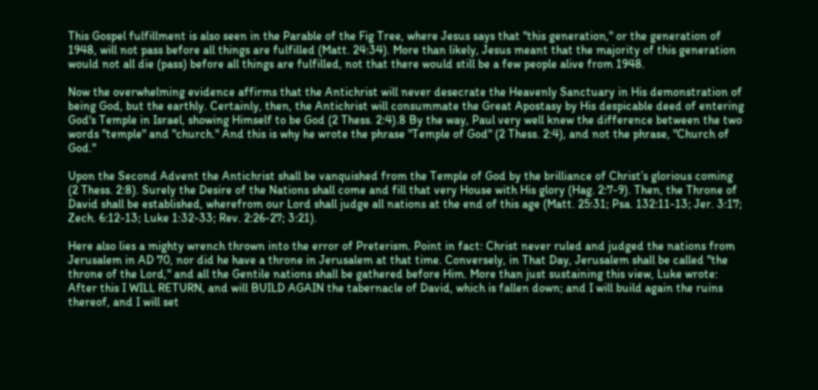This Gospel fulfillment is also seen in the Parable of the Fig Tree, where Jesus says that "this generation," or the generation of 1948, will not pass before all things are fulfilled (Matt. 24:34). More than likely, Jesus meant that the majority of this generation would not all die (pass) before all things are fulfilled, not that there would still be a few people alive from 1948.

Now the overwhelming evidence affirms that the Antichrist will never desecrate the Heavenly Sanctuary in His demonstration of being God, but the earthly. Certainly, then, the Antichrist will consummate the Great Apostasy by His despicable deed of entering God's Temple in Israel, showing Himself to be God (2 Thess. 2:4).8 By the way, Paul very well knew the difference between the two words "temple" and "church." And this is why he wrote the phrase "Temple of God" (2 Thess. 2:4), and not the phrase, "Church of God."

Upon the Second Advent the Antichrist shall be vanquished from the Temple of God by the brilliance of Christ’s glorious coming (2 Thess. 2:8). Surely the Desire of the Nations shall come and fill that very House with His glory (Hag. 2:7-9). Then, the Throne of David shall be established, wherefrom our Lord shall judge all nations at the end of this age (Matt. 25:31; Psa. 132:11-13; Jer. 3:17; Zech. 6:12-13; Luke 1:32-33; Rev. 2:26-27; 3:21).

Here also lies a mighty wrench thrown into the error of Preterism. Point in fact: Christ never ruled and judged the nations from Jerusalem in AD 70, nor did he have a throne in Jerusalem at that time. Conversely, in That Day, Jerusalem shall be called "the throne of the Lord," and all the Gentile nations shall be gathered before Him. More than just sustaining this view, Luke wrote: After this I WILL RETURN, and will BUILD AGAIN the tabernacle of David, which is fallen down; and I will build again the ruins thereof, and I will set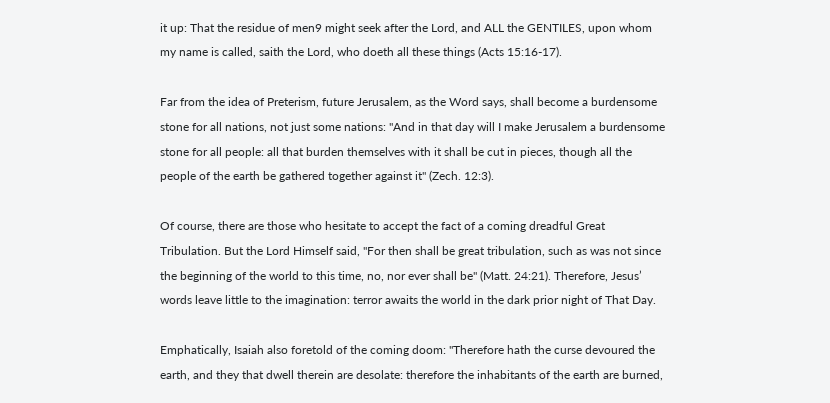it up: That the residue of men9 might seek after the Lord, and ALL the GENTILES, upon whom my name is called, saith the Lord, who doeth all these things (Acts 15:16-17).

Far from the idea of Preterism, future Jerusalem, as the Word says, shall become a burdensome stone for all nations, not just some nations: "And in that day will I make Jerusalem a burdensome stone for all people: all that burden themselves with it shall be cut in pieces, though all the people of the earth be gathered together against it" (Zech. 12:3).

Of course, there are those who hesitate to accept the fact of a coming dreadful Great Tribulation. But the Lord Himself said, "For then shall be great tribulation, such as was not since the beginning of the world to this time, no, nor ever shall be" (Matt. 24:21). Therefore, Jesus’ words leave little to the imagination: terror awaits the world in the dark prior night of That Day.

Emphatically, Isaiah also foretold of the coming doom: "Therefore hath the curse devoured the earth, and they that dwell therein are desolate: therefore the inhabitants of the earth are burned,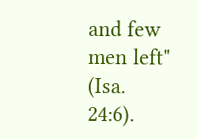and few men left" (Isa. 24:6).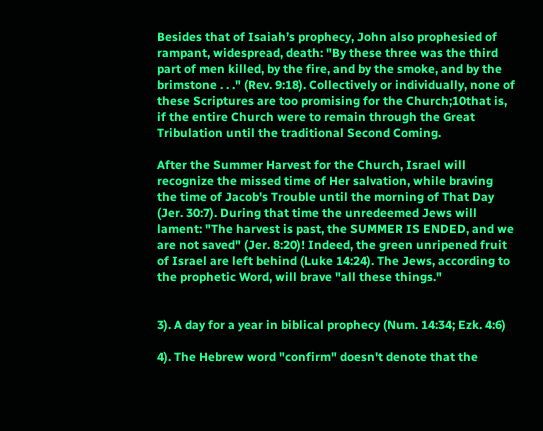Besides that of Isaiah’s prophecy, John also prophesied of rampant, widespread, death: "By these three was the third part of men killed, by the fire, and by the smoke, and by the brimstone . . ." (Rev. 9:18). Collectively or individually, none of these Scriptures are too promising for the Church;10that is, if the entire Church were to remain through the Great Tribulation until the traditional Second Coming.

After the Summer Harvest for the Church, Israel will recognize the missed time of Her salvation, while braving the time of Jacob's Trouble until the morning of That Day (Jer. 30:7). During that time the unredeemed Jews will lament: "The harvest is past, the SUMMER IS ENDED, and we are not saved" (Jer. 8:20)! Indeed, the green unripened fruit of Israel are left behind (Luke 14:24). The Jews, according to the prophetic Word, will brave "all these things."


3). A day for a year in biblical prophecy (Num. 14:34; Ezk. 4:6)

4). The Hebrew word "confirm" doesn't denote that the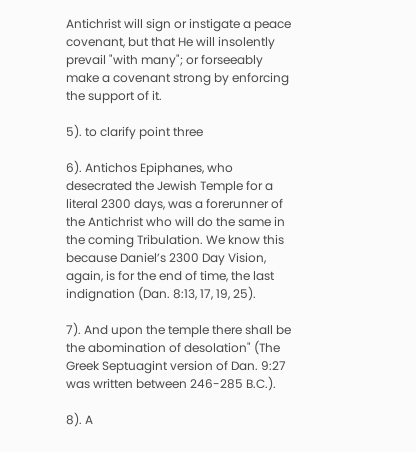Antichrist will sign or instigate a peace covenant, but that He will insolently prevail "with many"; or forseeably make a covenant strong by enforcing the support of it.

5). to clarify point three

6). Antichos Epiphanes, who desecrated the Jewish Temple for a literal 2300 days, was a forerunner of the Antichrist who will do the same in the coming Tribulation. We know this because Daniel’s 2300 Day Vision, again, is for the end of time, the last indignation (Dan. 8:13, 17, 19, 25).

7). And upon the temple there shall be the abomination of desolation" (The Greek Septuagint version of Dan. 9:27 was written between 246-285 B.C.).

8). A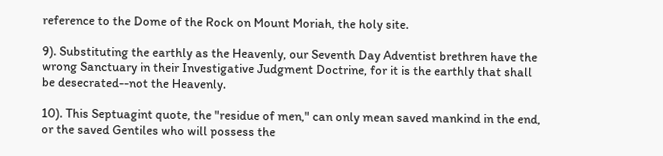reference to the Dome of the Rock on Mount Moriah, the holy site.

9). Substituting the earthly as the Heavenly, our Seventh Day Adventist brethren have the wrong Sanctuary in their Investigative Judgment Doctrine, for it is the earthly that shall be desecrated--not the Heavenly.

10). This Septuagint quote, the "residue of men," can only mean saved mankind in the end, or the saved Gentiles who will possess the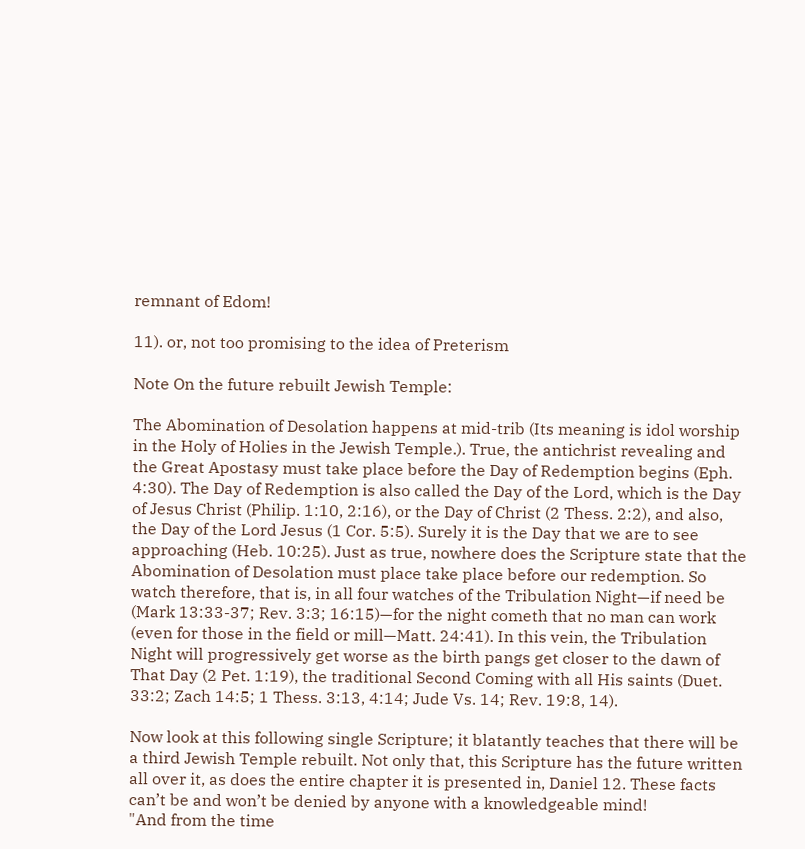remnant of Edom!

11). or, not too promising to the idea of Preterism

Note On the future rebuilt Jewish Temple:

The Abomination of Desolation happens at mid-trib (Its meaning is idol worship in the Holy of Holies in the Jewish Temple.). True, the antichrist revealing and the Great Apostasy must take place before the Day of Redemption begins (Eph. 4:30). The Day of Redemption is also called the Day of the Lord, which is the Day of Jesus Christ (Philip. 1:10, 2:16), or the Day of Christ (2 Thess. 2:2), and also, the Day of the Lord Jesus (1 Cor. 5:5). Surely it is the Day that we are to see approaching (Heb. 10:25). Just as true, nowhere does the Scripture state that the Abomination of Desolation must place take place before our redemption. So watch therefore, that is, in all four watches of the Tribulation Night—if need be (Mark 13:33-37; Rev. 3:3; 16:15)—for the night cometh that no man can work (even for those in the field or mill—Matt. 24:41). In this vein, the Tribulation Night will progressively get worse as the birth pangs get closer to the dawn of That Day (2 Pet. 1:19), the traditional Second Coming with all His saints (Duet. 33:2; Zach 14:5; 1 Thess. 3:13, 4:14; Jude Vs. 14; Rev. 19:8, 14).

Now look at this following single Scripture; it blatantly teaches that there will be a third Jewish Temple rebuilt. Not only that, this Scripture has the future written all over it, as does the entire chapter it is presented in, Daniel 12. These facts can’t be and won’t be denied by anyone with a knowledgeable mind!
"And from the time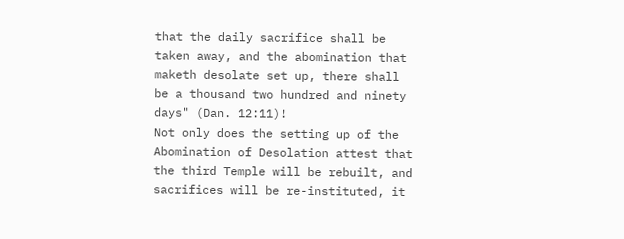that the daily sacrifice shall be taken away, and the abomination that maketh desolate set up, there shall be a thousand two hundred and ninety days" (Dan. 12:11)!
Not only does the setting up of the Abomination of Desolation attest that the third Temple will be rebuilt, and sacrifices will be re-instituted, it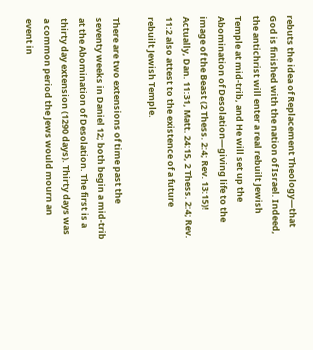rebuts the idea of Replacement Theology—that God is finished with the nation of Israel. Indeed, the antichrist will enter a real rebuilt Jewish Temple at mid-trib, and He will set up the Abomination of Desolation—giving life to the image of the Beast (2 Thess. 2:4; Rev. 13:15)! Actually, Dan. 11:31, Matt. 24:15, 2 Thess. 2:4; Rev. 11:2 also attest to the existence of a future rebuilt Jewish Temple.

There are two extensions of time past the seventy weeks in Daniel 12; both begin a mid-trib at the Abomination of Desolation. The first is a thirty day extension (1290 days). Thirty days was a common period the Jews would mourn an event in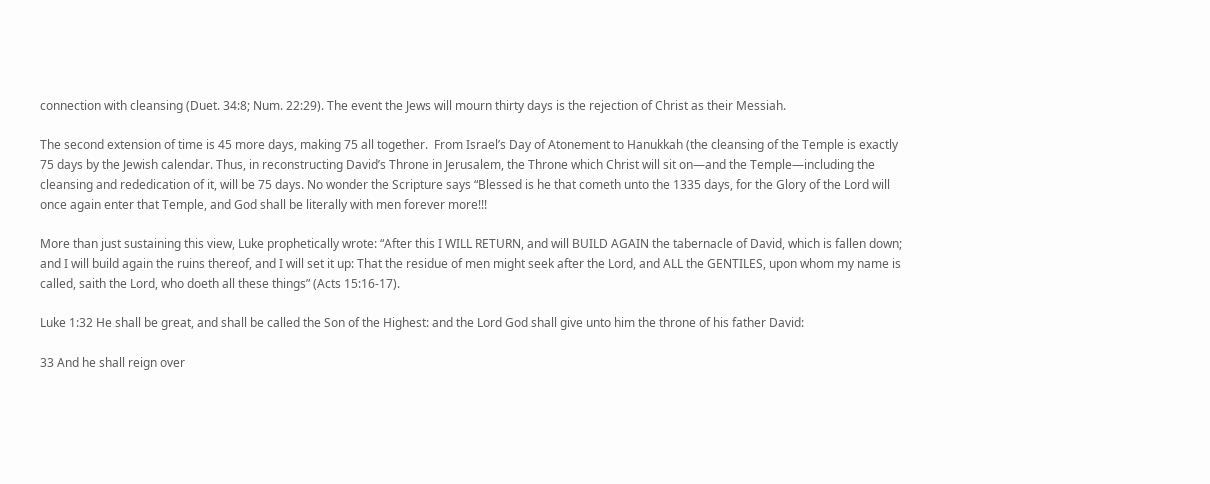connection with cleansing (Duet. 34:8; Num. 22:29). The event the Jews will mourn thirty days is the rejection of Christ as their Messiah.

The second extension of time is 45 more days, making 75 all together.  From Israel’s Day of Atonement to Hanukkah (the cleansing of the Temple is exactly 75 days by the Jewish calendar. Thus, in reconstructing David’s Throne in Jerusalem, the Throne which Christ will sit on—and the Temple—including the cleansing and rededication of it, will be 75 days. No wonder the Scripture says “Blessed is he that cometh unto the 1335 days, for the Glory of the Lord will once again enter that Temple, and God shall be literally with men forever more!!!

More than just sustaining this view, Luke prophetically wrote: “After this I WILL RETURN, and will BUILD AGAIN the tabernacle of David, which is fallen down; and I will build again the ruins thereof, and I will set it up: That the residue of men might seek after the Lord, and ALL the GENTILES, upon whom my name is called, saith the Lord, who doeth all these things” (Acts 15:16-17).

Luke 1:32 He shall be great, and shall be called the Son of the Highest: and the Lord God shall give unto him the throne of his father David:

33 And he shall reign over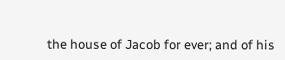the house of Jacob for ever; and of his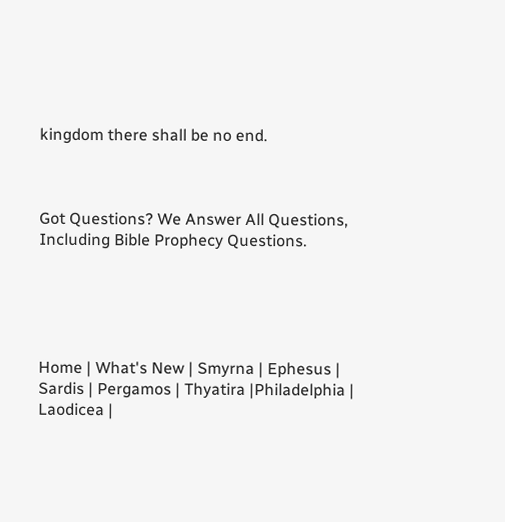kingdom there shall be no end.



Got Questions? We Answer All Questions, Including Bible Prophecy Questions.





Home | What's New | Smyrna | Ephesus | Sardis | Pergamos | Thyatira |Philadelphia | Laodicea |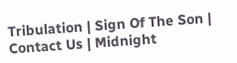Tribulation | Sign Of The Son | Contact Us | Midnight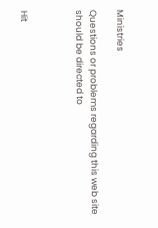Ministries

Questions or problems regarding this web site should be directed to



Hit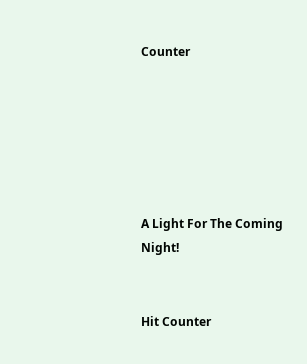Counter






A Light For The Coming Night!


Hit Counter